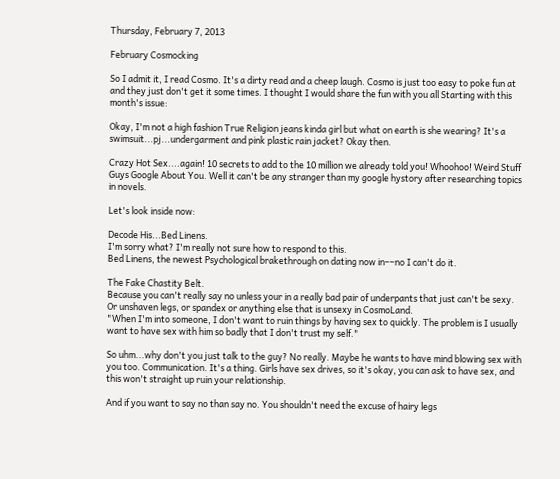Thursday, February 7, 2013

February Cosmocking

So I admit it, I read Cosmo. It's a dirty read and a cheep laugh. Cosmo is just too easy to poke fun at and they just don't get it some times. I thought I would share the fun with you all Starting with this month's issue:

Okay, I'm not a high fashion True Religion jeans kinda girl but what on earth is she wearing? It's a swimsuit...pj...undergarment and pink plastic rain jacket? Okay then.

Crazy Hot Sex....again! 10 secrets to add to the 10 million we already told you! Whoohoo! Weird Stuff Guys Google About You. Well it can't be any stranger than my google hystory after researching topics in novels.

Let's look inside now:

Decode His...Bed Linens.
I'm sorry what? I'm really not sure how to respond to this.
Bed Linens, the newest Psychological brakethrough on dating now in––no I can't do it.

The Fake Chastity Belt.
Because you can't really say no unless your in a really bad pair of underpants that just can't be sexy. Or unshaven legs, or spandex or anything else that is unsexy in CosmoLand.
"When I'm into someone, I don't want to ruin things by having sex to quickly. The problem is I usually want to have sex with him so badly that I don't trust my self."

So uhm...why don't you just talk to the guy? No really. Maybe he wants to have mind blowing sex with you too. Communication. It's a thing. Girls have sex drives, so it's okay, you can ask to have sex, and this won't straight up ruin your relationship.

And if you want to say no than say no. You shouldn't need the excuse of hairy legs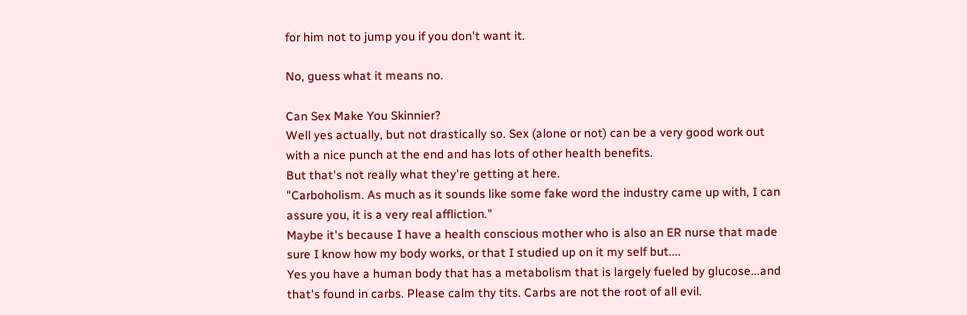for him not to jump you if you don't want it.

No, guess what it means no.

Can Sex Make You Skinnier?
Well yes actually, but not drastically so. Sex (alone or not) can be a very good work out with a nice punch at the end and has lots of other health benefits.
But that's not really what they're getting at here.
"Carboholism. As much as it sounds like some fake word the industry came up with, I can assure you, it is a very real affliction."
Maybe it's because I have a health conscious mother who is also an ER nurse that made sure I know how my body works, or that I studied up on it my self but....
Yes you have a human body that has a metabolism that is largely fueled by glucose...and that's found in carbs. Please calm thy tits. Carbs are not the root of all evil.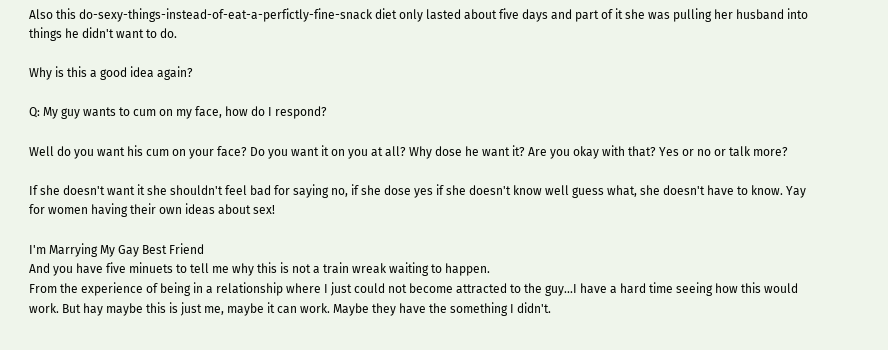Also this do-sexy-things-instead-of-eat-a-perfictly-fine-snack diet only lasted about five days and part of it she was pulling her husband into things he didn't want to do.

Why is this a good idea again?

Q: My guy wants to cum on my face, how do I respond?

Well do you want his cum on your face? Do you want it on you at all? Why dose he want it? Are you okay with that? Yes or no or talk more?

If she doesn't want it she shouldn't feel bad for saying no, if she dose yes if she doesn't know well guess what, she doesn't have to know. Yay for women having their own ideas about sex!

I'm Marrying My Gay Best Friend
And you have five minuets to tell me why this is not a train wreak waiting to happen.
From the experience of being in a relationship where I just could not become attracted to the guy...I have a hard time seeing how this would work. But hay maybe this is just me, maybe it can work. Maybe they have the something I didn't.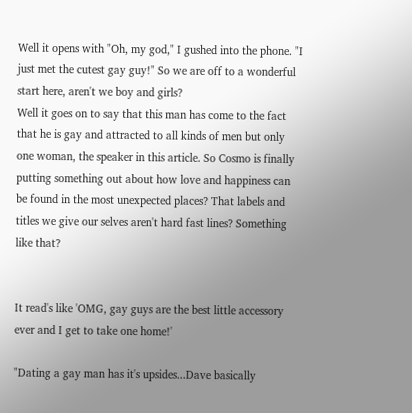Well it opens with "Oh, my god," I gushed into the phone. "I just met the cutest gay guy!" So we are off to a wonderful start here, aren't we boy and girls?
Well it goes on to say that this man has come to the fact that he is gay and attracted to all kinds of men but only one woman, the speaker in this article. So Cosmo is finally putting something out about how love and happiness can be found in the most unexpected places? That labels and titles we give our selves aren't hard fast lines? Something like that?


It read's like 'OMG, gay guys are the best little accessory ever and I get to take one home!'

"Dating a gay man has it's upsides...Dave basically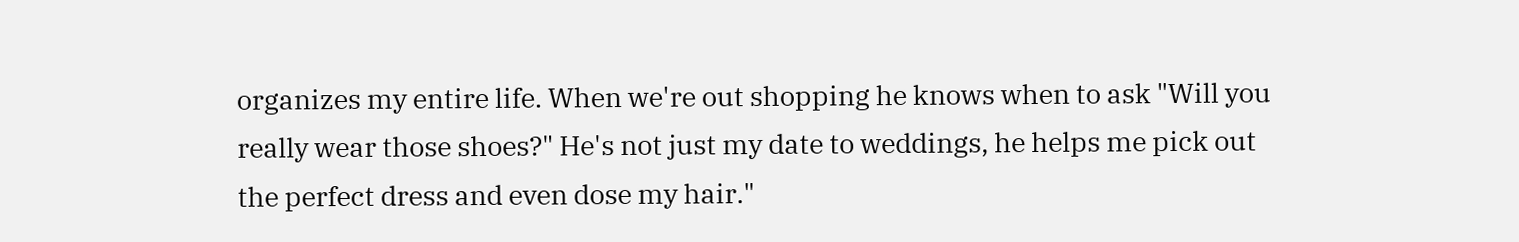organizes my entire life. When we're out shopping he knows when to ask "Will you really wear those shoes?" He's not just my date to weddings, he helps me pick out the perfect dress and even dose my hair."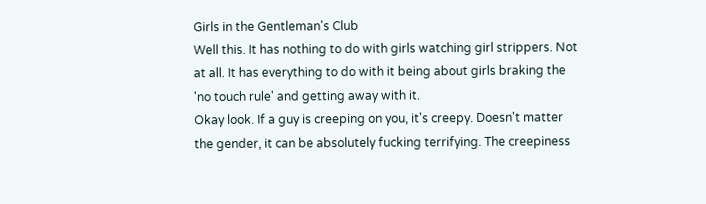Girls in the Gentleman's Club
Well this. It has nothing to do with girls watching girl strippers. Not at all. It has everything to do with it being about girls braking the 'no touch rule' and getting away with it.
Okay look. If a guy is creeping on you, it's creepy. Doesn't matter the gender, it can be absolutely fucking terrifying. The creepiness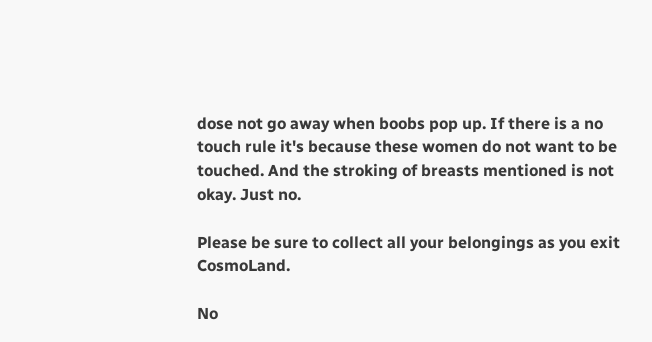dose not go away when boobs pop up. If there is a no touch rule it's because these women do not want to be touched. And the stroking of breasts mentioned is not okay. Just no.

Please be sure to collect all your belongings as you exit CosmoLand.

No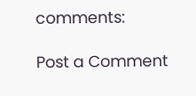comments:

Post a Comment